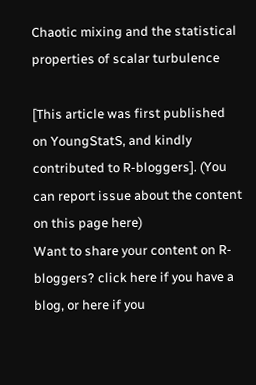Chaotic mixing and the statistical properties of scalar turbulence

[This article was first published on YoungStatS, and kindly contributed to R-bloggers]. (You can report issue about the content on this page here)
Want to share your content on R-bloggers? click here if you have a blog, or here if you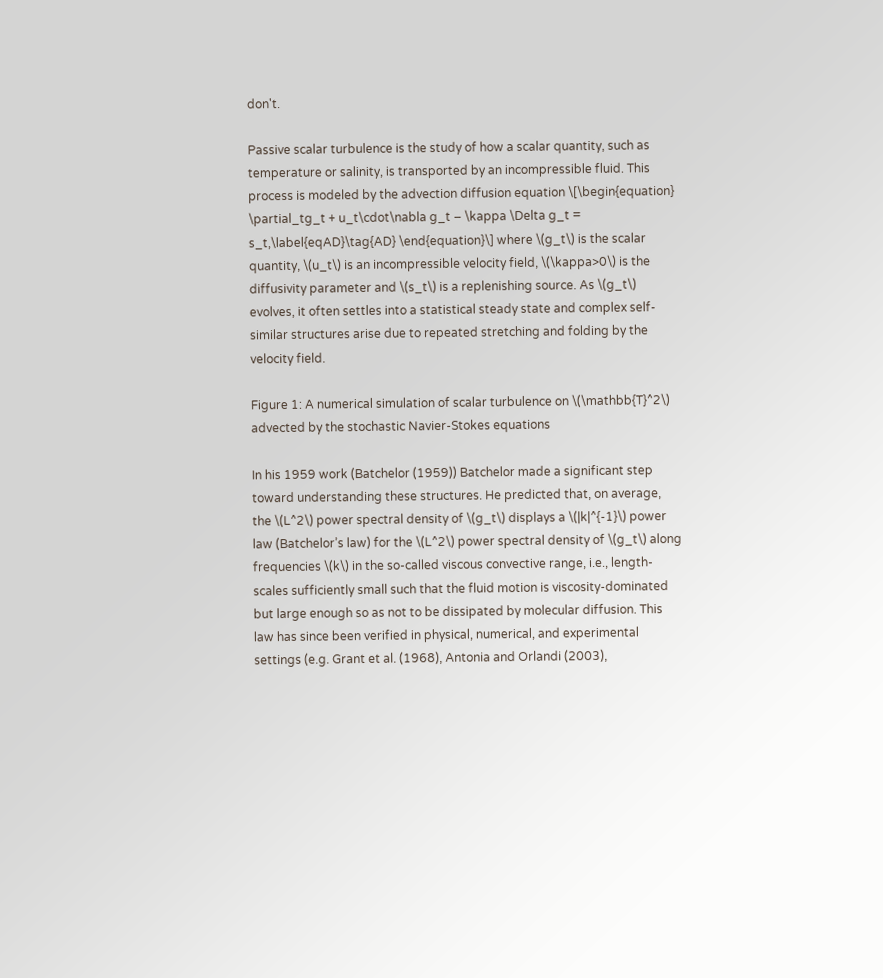don't.

Passive scalar turbulence is the study of how a scalar quantity, such as temperature or salinity, is transported by an incompressible fluid. This process is modeled by the advection diffusion equation \[\begin{equation} \partial_tg_t + u_t\cdot\nabla g_t – \kappa \Delta g_t = s_t,\label{eqAD}\tag{AD} \end{equation}\] where \(g_t\) is the scalar quantity, \(u_t\) is an incompressible velocity field, \(\kappa>0\) is the diffusivity parameter and \(s_t\) is a replenishing source. As \(g_t\) evolves, it often settles into a statistical steady state and complex self-similar structures arise due to repeated stretching and folding by the velocity field.

Figure 1: A numerical simulation of scalar turbulence on \(\mathbb{T}^2\) advected by the stochastic Navier-Stokes equations

In his 1959 work (Batchelor (1959)) Batchelor made a significant step toward understanding these structures. He predicted that, on average, the \(L^2\) power spectral density of \(g_t\) displays a \(|k|^{-1}\) power law (Batchelor’s law) for the \(L^2\) power spectral density of \(g_t\) along frequencies \(k\) in the so-called viscous convective range, i.e., length-scales sufficiently small such that the fluid motion is viscosity-dominated but large enough so as not to be dissipated by molecular diffusion. This law has since been verified in physical, numerical, and experimental settings (e.g. Grant et al. (1968), Antonia and Orlandi (2003),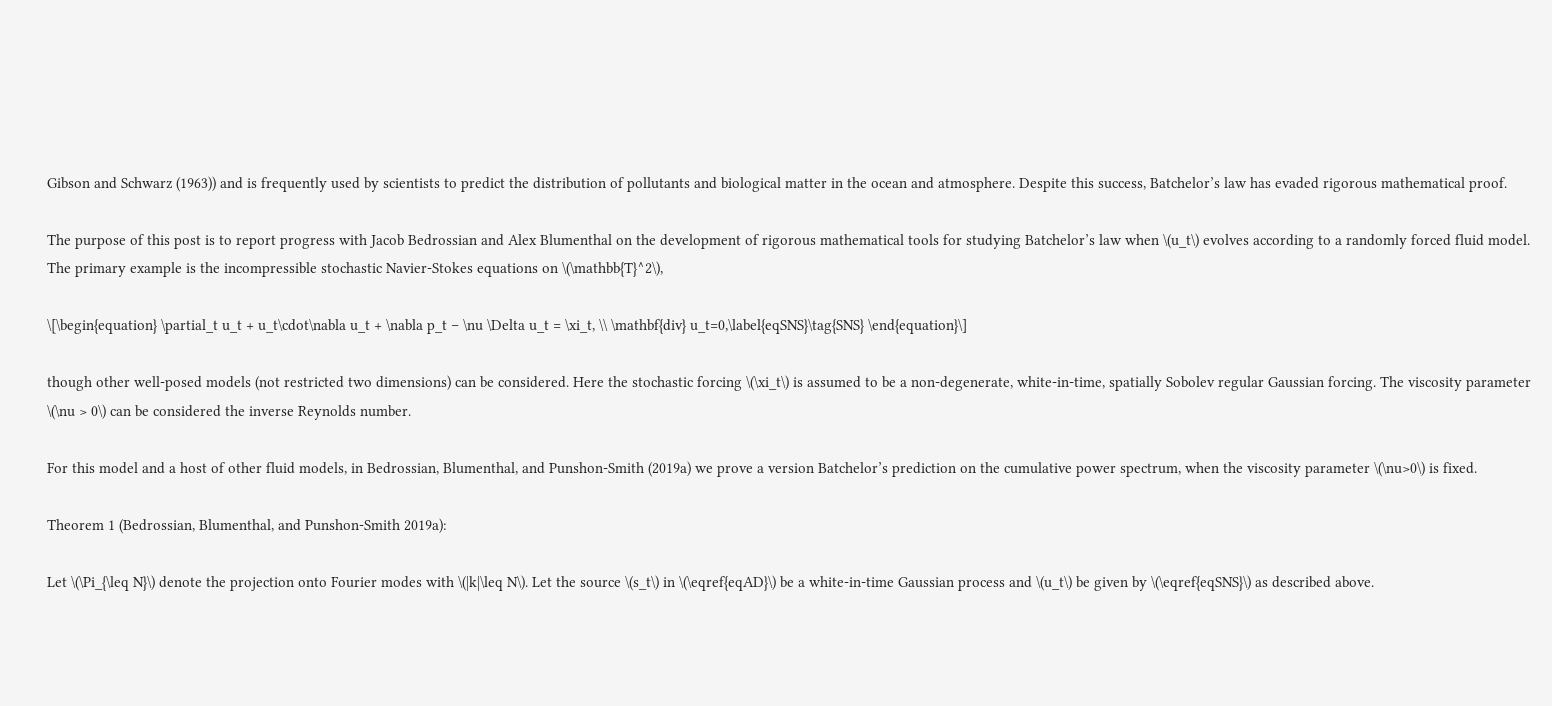Gibson and Schwarz (1963)) and is frequently used by scientists to predict the distribution of pollutants and biological matter in the ocean and atmosphere. Despite this success, Batchelor’s law has evaded rigorous mathematical proof.

The purpose of this post is to report progress with Jacob Bedrossian and Alex Blumenthal on the development of rigorous mathematical tools for studying Batchelor’s law when \(u_t\) evolves according to a randomly forced fluid model. The primary example is the incompressible stochastic Navier-Stokes equations on \(\mathbb{T}^2\),

\[\begin{equation} \partial_t u_t + u_t\cdot\nabla u_t + \nabla p_t – \nu \Delta u_t = \xi_t, \\ \mathbf{div} u_t=0,\label{eqSNS}\tag{SNS} \end{equation}\]

though other well-posed models (not restricted two dimensions) can be considered. Here the stochastic forcing \(\xi_t\) is assumed to be a non-degenerate, white-in-time, spatially Sobolev regular Gaussian forcing. The viscosity parameter \(\nu > 0\) can be considered the inverse Reynolds number.

For this model and a host of other fluid models, in Bedrossian, Blumenthal, and Punshon-Smith (2019a) we prove a version Batchelor’s prediction on the cumulative power spectrum, when the viscosity parameter \(\nu>0\) is fixed.

Theorem 1 (Bedrossian, Blumenthal, and Punshon-Smith 2019a):

Let \(\Pi_{\leq N}\) denote the projection onto Fourier modes with \(|k|\leq N\). Let the source \(s_t\) in \(\eqref{eqAD}\) be a white-in-time Gaussian process and \(u_t\) be given by \(\eqref{eqSNS}\) as described above.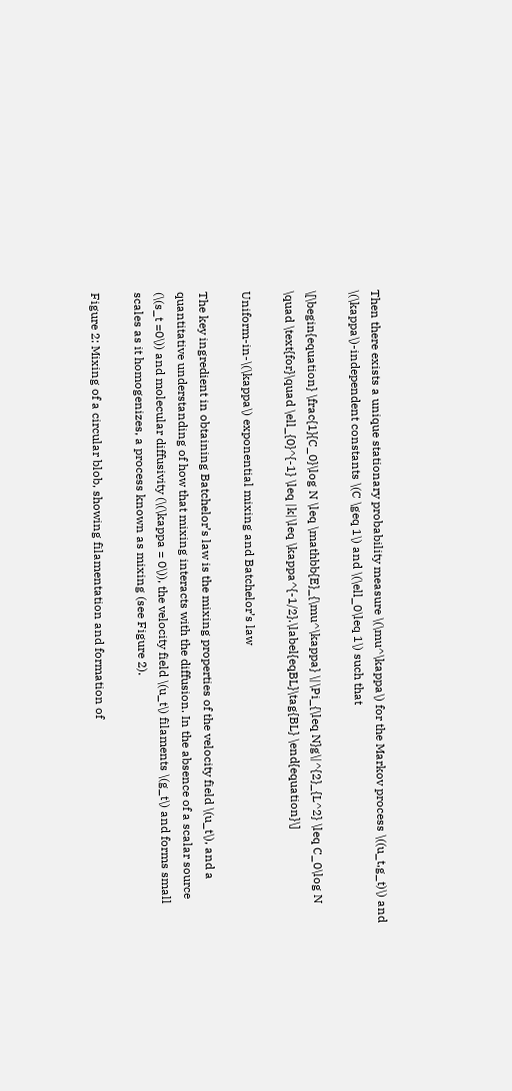Then there exists a unique stationary probability measure \(\mu^\kappa\) for the Markov process \((u_t,g_t)\) and \(\kappa\)-independent constants \(C \geq 1\) and \(\ell_0\leq 1\) such that

\[\begin{equation} \frac{1}{C_0}\log N \leq \mathbb{E}_{\mu^\kappa} \|\Pi_{\leq N}g\|^{2}_{L^2} \leq C_0\log N \quad \text{for}\quad \ell_{0}^{-1} \leq |k|\leq \kappa^{-1/2}.\label{eqBL}\tag{BL} \end{equation}\]

Uniform-in-\(\kappa\) exponential mixing and Batchelor’s law

The key ingredient in obtaining Batchelor’s law is the mixing properties of the velocity field \(u_t\), and a quantitative understanding of how that mixing interacts with the diffusion. In the absence of a scalar source (\(s_t =0\)) and molecular diffusivity (\(\kappa = 0\)), the velocity field \(u_t\) filaments \(g_t\) and forms small scales as it homogenizes, a process known as mixing (see Figure 2).

Figure 2: Mixing of a circular blob, showing filamentation and formation of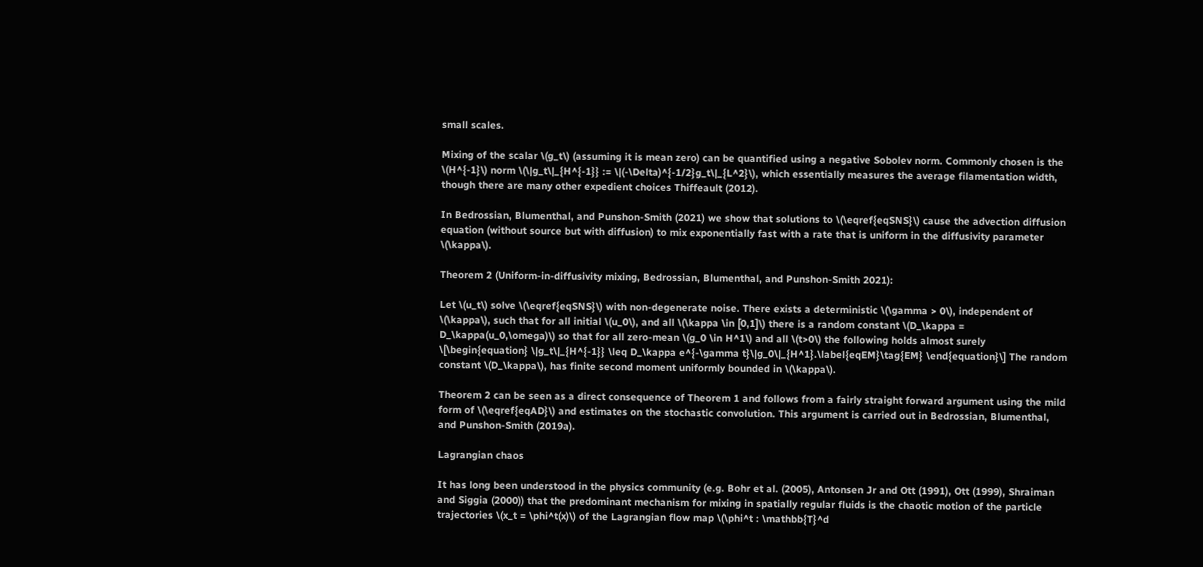small scales.

Mixing of the scalar \(g_t\) (assuming it is mean zero) can be quantified using a negative Sobolev norm. Commonly chosen is the \(H^{-1}\) norm \(\|g_t\|_{H^{-1}} := \|(-\Delta)^{-1/2}g_t\|_{L^2}\), which essentially measures the average filamentation width, though there are many other expedient choices Thiffeault (2012).

In Bedrossian, Blumenthal, and Punshon-Smith (2021) we show that solutions to \(\eqref{eqSNS}\) cause the advection diffusion equation (without source but with diffusion) to mix exponentially fast with a rate that is uniform in the diffusivity parameter \(\kappa\).

Theorem 2 (Uniform-in-diffusivity mixing, Bedrossian, Blumenthal, and Punshon-Smith 2021):

Let \(u_t\) solve \(\eqref{eqSNS}\) with non-degenerate noise. There exists a deterministic \(\gamma > 0\), independent of \(\kappa\), such that for all initial \(u_0\), and all \(\kappa \in [0,1]\) there is a random constant \(D_\kappa = D_\kappa(u_0,\omega)\) so that for all zero-mean \(g_0 \in H^1\) and all \(t>0\) the following holds almost surely \[\begin{equation} \|g_t\|_{H^{-1}} \leq D_\kappa e^{-\gamma t}\|g_0\|_{H^1}.\label{eqEM}\tag{EM} \end{equation}\] The random constant \(D_\kappa\), has finite second moment uniformly bounded in \(\kappa\).

Theorem 2 can be seen as a direct consequence of Theorem 1 and follows from a fairly straight forward argument using the mild form of \(\eqref{eqAD}\) and estimates on the stochastic convolution. This argument is carried out in Bedrossian, Blumenthal, and Punshon-Smith (2019a).

Lagrangian chaos

It has long been understood in the physics community (e.g. Bohr et al. (2005), Antonsen Jr and Ott (1991), Ott (1999), Shraiman and Siggia (2000)) that the predominant mechanism for mixing in spatially regular fluids is the chaotic motion of the particle trajectories \(x_t = \phi^t(x)\) of the Lagrangian flow map \(\phi^t : \mathbb{T}^d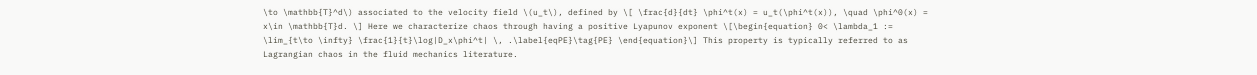\to \mathbb{T}^d\) associated to the velocity field \(u_t\), defined by \[ \frac{d}{dt} \phi^t(x) = u_t(\phi^t(x)), \quad \phi^0(x) = x\in \mathbb{T}d. \] Here we characterize chaos through having a positive Lyapunov exponent \[\begin{equation} 0< \lambda_1 := \lim_{t\to \infty} \frac{1}{t}\log|D_x\phi^t| \, .\label{eqPE}\tag{PE} \end{equation}\] This property is typically referred to as Lagrangian chaos in the fluid mechanics literature.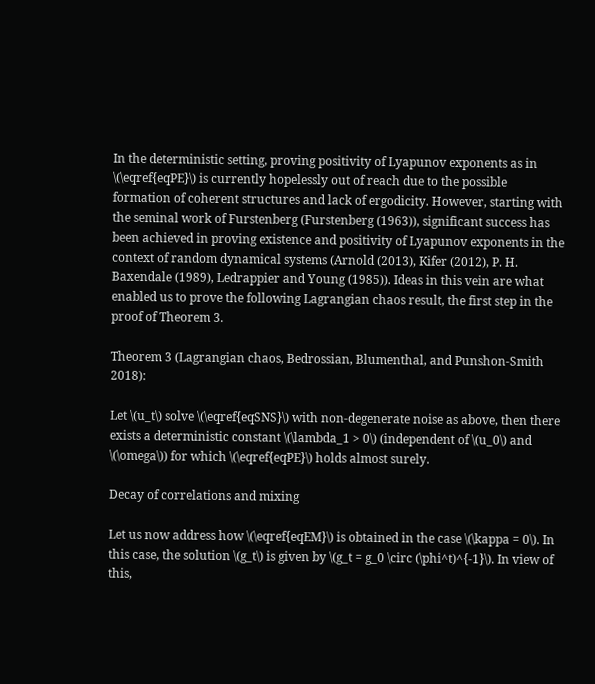In the deterministic setting, proving positivity of Lyapunov exponents as in \(\eqref{eqPE}\) is currently hopelessly out of reach due to the possible formation of coherent structures and lack of ergodicity. However, starting with the seminal work of Furstenberg (Furstenberg (1963)), significant success has been achieved in proving existence and positivity of Lyapunov exponents in the context of random dynamical systems (Arnold (2013), Kifer (2012), P. H. Baxendale (1989), Ledrappier and Young (1985)). Ideas in this vein are what enabled us to prove the following Lagrangian chaos result, the first step in the proof of Theorem 3.

Theorem 3 (Lagrangian chaos, Bedrossian, Blumenthal, and Punshon-Smith 2018):

Let \(u_t\) solve \(\eqref{eqSNS}\) with non-degenerate noise as above, then there exists a deterministic constant \(\lambda_1 > 0\) (independent of \(u_0\) and \(\omega\)) for which \(\eqref{eqPE}\) holds almost surely.

Decay of correlations and mixing

Let us now address how \(\eqref{eqEM}\) is obtained in the case \(\kappa = 0\). In this case, the solution \(g_t\) is given by \(g_t = g_0 \circ (\phi^t)^{-1}\). In view of this,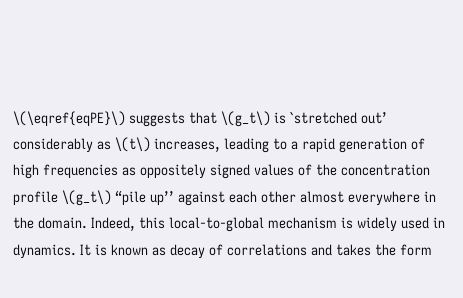\(\eqref{eqPE}\) suggests that \(g_t\) is `stretched out’ considerably as \(t\) increases, leading to a rapid generation of high frequencies as oppositely signed values of the concentration profile \(g_t\) “pile up’’ against each other almost everywhere in the domain. Indeed, this local-to-global mechanism is widely used in dynamics. It is known as decay of correlations and takes the form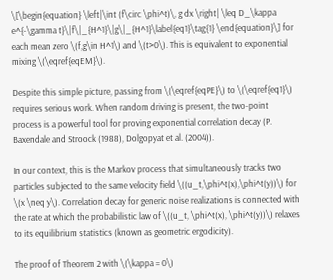\[\begin{equation} \left|\int (f\circ \phi^t)\, g dx \right| \leq D_\kappa e^{-\gamma t}\|f\|_{H^1}\|g\|_{H^1}\label{eq1}\tag{1} \end{equation}\] for each mean zero \(f,g\in H^1\) and \(t>0\). This is equivalent to exponential mixing \(\eqref{eqEM}\).

Despite this simple picture, passing from \(\eqref{eqPE}\) to \(\eqref{eq1}\) requires serious work. When random driving is present, the two-point process is a powerful tool for proving exponential correlation decay (P. Baxendale and Stroock (1988), Dolgopyat et al. (2004)).

In our context, this is the Markov process that simultaneously tracks two particles subjected to the same velocity field \((u_t,\phi^t(x),\phi^t(y))\) for \(x \neq y\). Correlation decay for generic noise realizations is connected with the rate at which the probabilistic law of \((u_t, \phi^t(x), \phi^t(y))\) relaxes to its equilibrium statistics (known as geometric ergodicity).

The proof of Theorem 2 with \(\kappa = 0\)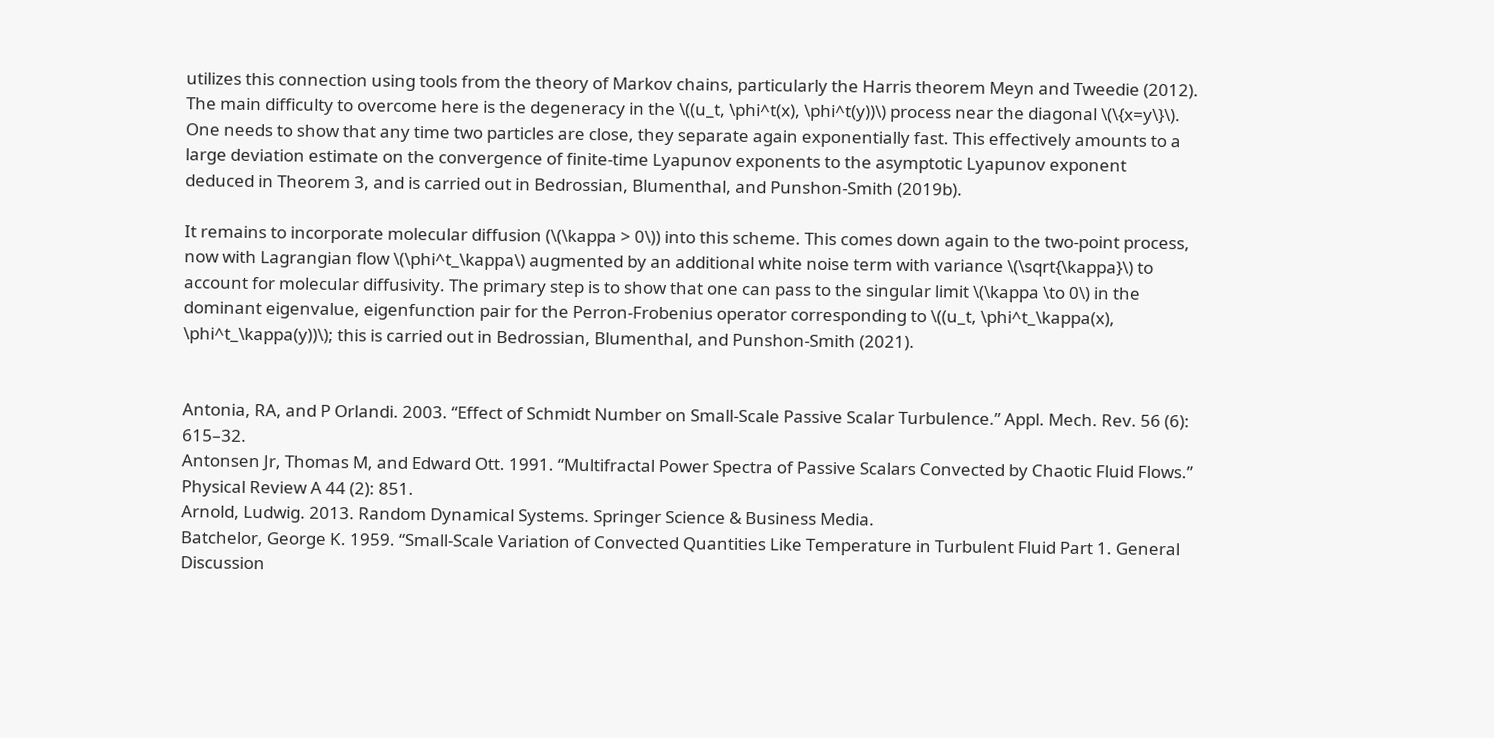utilizes this connection using tools from the theory of Markov chains, particularly the Harris theorem Meyn and Tweedie (2012). The main difficulty to overcome here is the degeneracy in the \((u_t, \phi^t(x), \phi^t(y))\) process near the diagonal \(\{x=y\}\). One needs to show that any time two particles are close, they separate again exponentially fast. This effectively amounts to a large deviation estimate on the convergence of finite-time Lyapunov exponents to the asymptotic Lyapunov exponent deduced in Theorem 3, and is carried out in Bedrossian, Blumenthal, and Punshon-Smith (2019b).

It remains to incorporate molecular diffusion (\(\kappa > 0\)) into this scheme. This comes down again to the two-point process, now with Lagrangian flow \(\phi^t_\kappa\) augmented by an additional white noise term with variance \(\sqrt{\kappa}\) to account for molecular diffusivity. The primary step is to show that one can pass to the singular limit \(\kappa \to 0\) in the dominant eigenvalue, eigenfunction pair for the Perron-Frobenius operator corresponding to \((u_t, \phi^t_\kappa(x), \phi^t_\kappa(y))\); this is carried out in Bedrossian, Blumenthal, and Punshon-Smith (2021).


Antonia, RA, and P Orlandi. 2003. “Effect of Schmidt Number on Small-Scale Passive Scalar Turbulence.” Appl. Mech. Rev. 56 (6): 615–32.
Antonsen Jr, Thomas M, and Edward Ott. 1991. “Multifractal Power Spectra of Passive Scalars Convected by Chaotic Fluid Flows.” Physical Review A 44 (2): 851.
Arnold, Ludwig. 2013. Random Dynamical Systems. Springer Science & Business Media.
Batchelor, George K. 1959. “Small-Scale Variation of Convected Quantities Like Temperature in Turbulent Fluid Part 1. General Discussion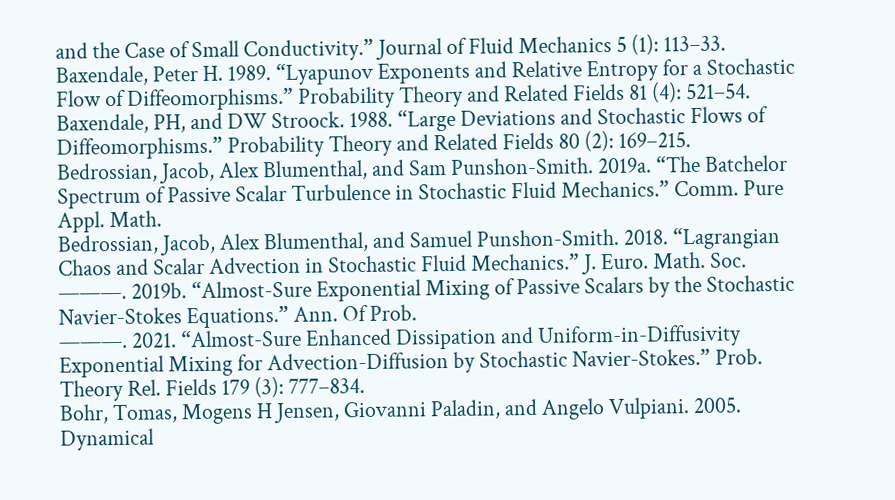and the Case of Small Conductivity.” Journal of Fluid Mechanics 5 (1): 113–33.
Baxendale, Peter H. 1989. “Lyapunov Exponents and Relative Entropy for a Stochastic Flow of Diffeomorphisms.” Probability Theory and Related Fields 81 (4): 521–54.
Baxendale, PH, and DW Stroock. 1988. “Large Deviations and Stochastic Flows of Diffeomorphisms.” Probability Theory and Related Fields 80 (2): 169–215.
Bedrossian, Jacob, Alex Blumenthal, and Sam Punshon-Smith. 2019a. “The Batchelor Spectrum of Passive Scalar Turbulence in Stochastic Fluid Mechanics.” Comm. Pure Appl. Math.
Bedrossian, Jacob, Alex Blumenthal, and Samuel Punshon-Smith. 2018. “Lagrangian Chaos and Scalar Advection in Stochastic Fluid Mechanics.” J. Euro. Math. Soc.
———. 2019b. “Almost-Sure Exponential Mixing of Passive Scalars by the Stochastic Navier-Stokes Equations.” Ann. Of Prob.
———. 2021. “Almost-Sure Enhanced Dissipation and Uniform-in-Diffusivity Exponential Mixing for Advection-Diffusion by Stochastic Navier-Stokes.” Prob. Theory Rel. Fields 179 (3): 777–834.
Bohr, Tomas, Mogens H Jensen, Giovanni Paladin, and Angelo Vulpiani. 2005. Dynamical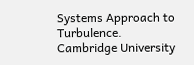Systems Approach to Turbulence. Cambridge University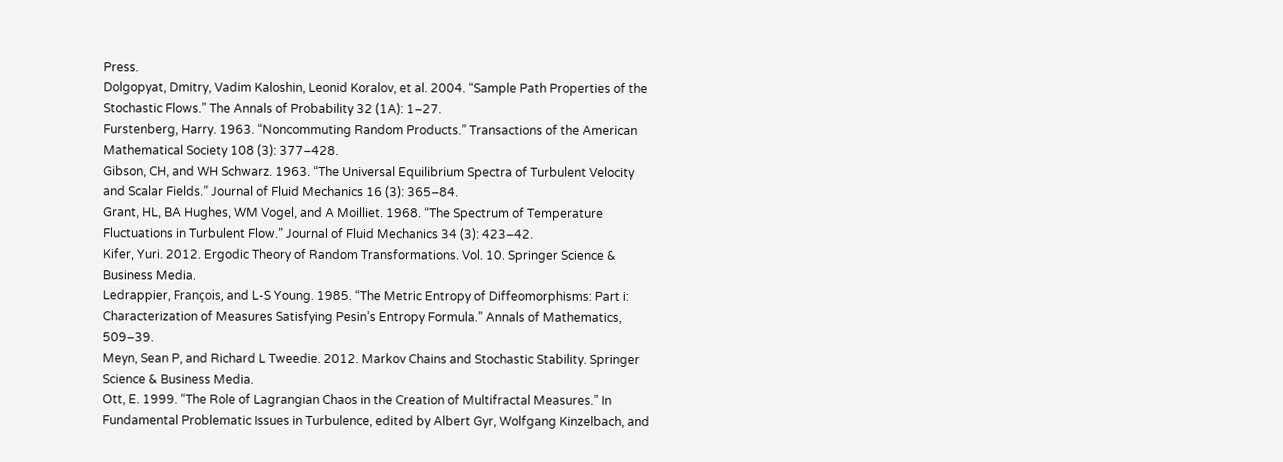Press.
Dolgopyat, Dmitry, Vadim Kaloshin, Leonid Koralov, et al. 2004. “Sample Path Properties of the Stochastic Flows.” The Annals of Probability 32 (1A): 1–27.
Furstenberg, Harry. 1963. “Noncommuting Random Products.” Transactions of the American Mathematical Society 108 (3): 377–428.
Gibson, CH, and WH Schwarz. 1963. “The Universal Equilibrium Spectra of Turbulent Velocity and Scalar Fields.” Journal of Fluid Mechanics 16 (3): 365–84.
Grant, HL, BA Hughes, WM Vogel, and A Moilliet. 1968. “The Spectrum of Temperature Fluctuations in Turbulent Flow.” Journal of Fluid Mechanics 34 (3): 423–42.
Kifer, Yuri. 2012. Ergodic Theory of Random Transformations. Vol. 10. Springer Science & Business Media.
Ledrappier, François, and L-S Young. 1985. “The Metric Entropy of Diffeomorphisms: Part i: Characterization of Measures Satisfying Pesin’s Entropy Formula.” Annals of Mathematics, 509–39.
Meyn, Sean P, and Richard L Tweedie. 2012. Markov Chains and Stochastic Stability. Springer Science & Business Media.
Ott, E. 1999. “The Role of Lagrangian Chaos in the Creation of Multifractal Measures.” In Fundamental Problematic Issues in Turbulence, edited by Albert Gyr, Wolfgang Kinzelbach, and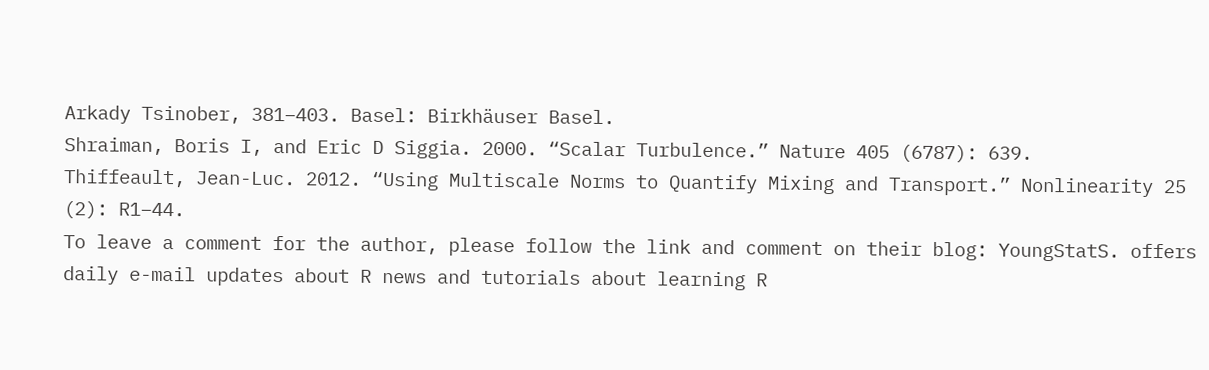Arkady Tsinober, 381–403. Basel: Birkhäuser Basel.
Shraiman, Boris I, and Eric D Siggia. 2000. “Scalar Turbulence.” Nature 405 (6787): 639.
Thiffeault, Jean-Luc. 2012. “Using Multiscale Norms to Quantify Mixing and Transport.” Nonlinearity 25 (2): R1–44.
To leave a comment for the author, please follow the link and comment on their blog: YoungStatS. offers daily e-mail updates about R news and tutorials about learning R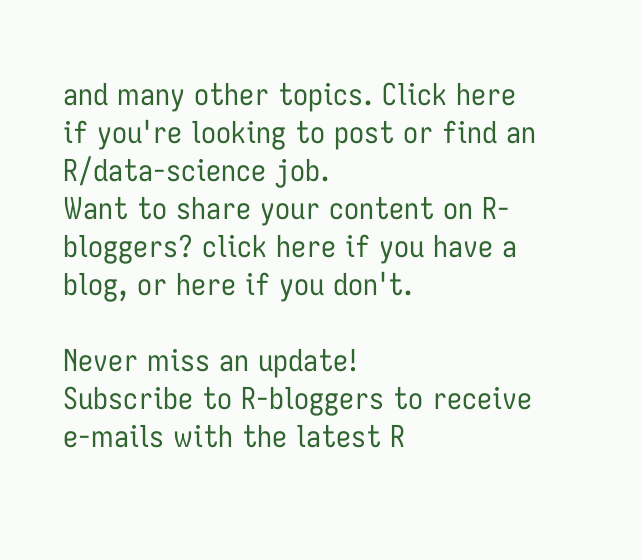and many other topics. Click here if you're looking to post or find an R/data-science job.
Want to share your content on R-bloggers? click here if you have a blog, or here if you don't.

Never miss an update!
Subscribe to R-bloggers to receive
e-mails with the latest R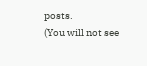posts.
(You will not see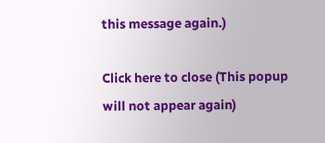this message again.)

Click here to close (This popup will not appear again)